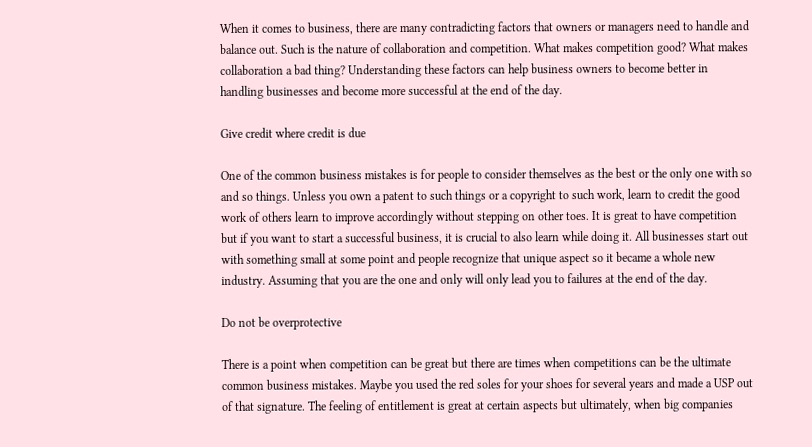When it comes to business, there are many contradicting factors that owners or managers need to handle and balance out. Such is the nature of collaboration and competition. What makes competition good? What makes collaboration a bad thing? Understanding these factors can help business owners to become better in handling businesses and become more successful at the end of the day.

Give credit where credit is due

One of the common business mistakes is for people to consider themselves as the best or the only one with so and so things. Unless you own a patent to such things or a copyright to such work, learn to credit the good work of others learn to improve accordingly without stepping on other toes. It is great to have competition but if you want to start a successful business, it is crucial to also learn while doing it. All businesses start out with something small at some point and people recognize that unique aspect so it became a whole new industry. Assuming that you are the one and only will only lead you to failures at the end of the day.

Do not be overprotective

There is a point when competition can be great but there are times when competitions can be the ultimate common business mistakes. Maybe you used the red soles for your shoes for several years and made a USP out of that signature. The feeling of entitlement is great at certain aspects but ultimately, when big companies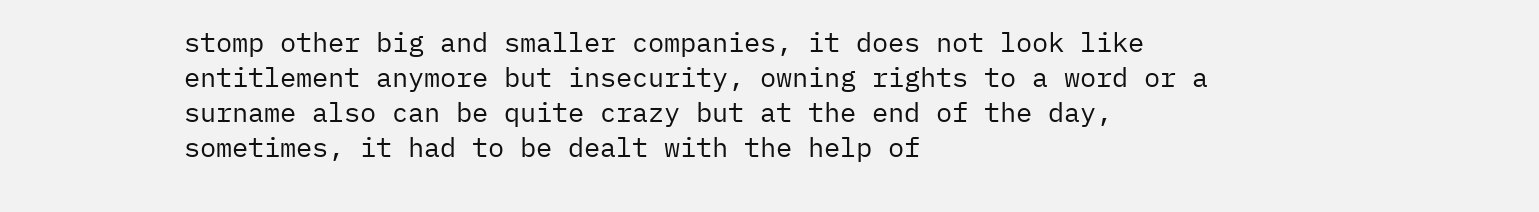stomp other big and smaller companies, it does not look like entitlement anymore but insecurity, owning rights to a word or a surname also can be quite crazy but at the end of the day, sometimes, it had to be dealt with the help of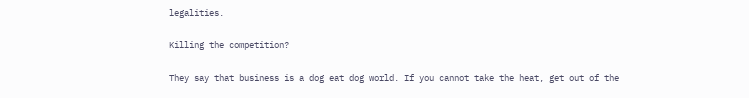legalities.

Killing the competition?

They say that business is a dog eat dog world. If you cannot take the heat, get out of the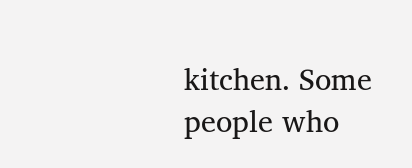kitchen. Some people who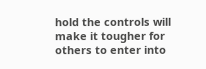hold the controls will make it tougher for others to enter into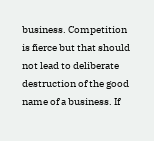business. Competition is fierce but that should not lead to deliberate destruction of the good name of a business. If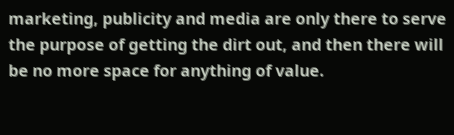marketing, publicity and media are only there to serve the purpose of getting the dirt out, and then there will be no more space for anything of value.